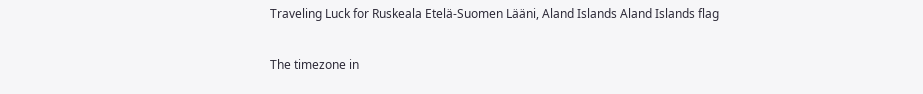Traveling Luck for Ruskeala Etelä-Suomen Lääni, Aland Islands Aland Islands flag

The timezone in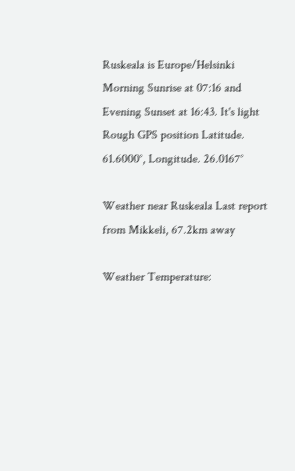Ruskeala is Europe/Helsinki
Morning Sunrise at 07:16 and Evening Sunset at 16:43. It's light
Rough GPS position Latitude. 61.6000°, Longitude. 26.0167°

Weather near Ruskeala Last report from Mikkeli, 67.2km away

Weather Temperature: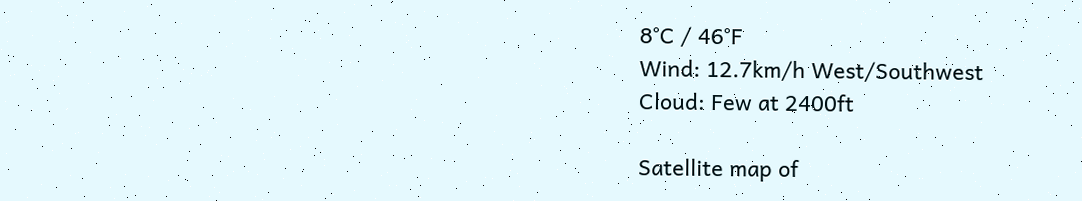8°C / 46°F
Wind: 12.7km/h West/Southwest
Cloud: Few at 2400ft

Satellite map of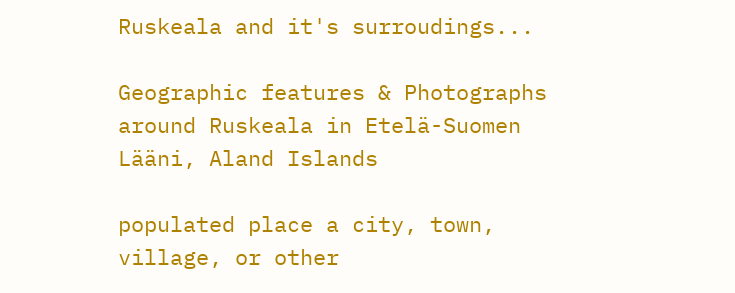Ruskeala and it's surroudings...

Geographic features & Photographs around Ruskeala in Etelä-Suomen Lääni, Aland Islands

populated place a city, town, village, or other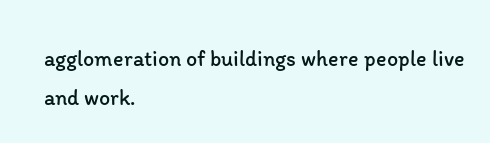agglomeration of buildings where people live and work.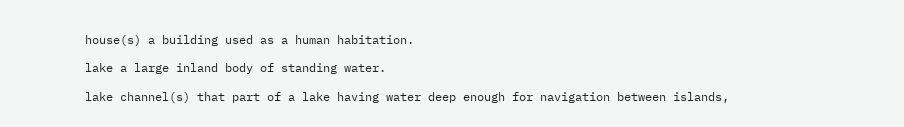house(s) a building used as a human habitation.

lake a large inland body of standing water.

lake channel(s) that part of a lake having water deep enough for navigation between islands,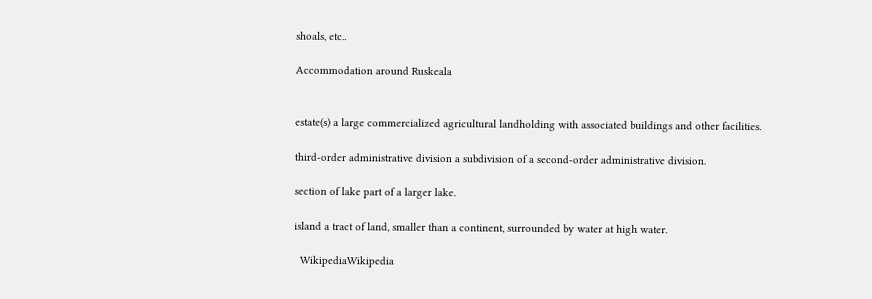shoals, etc..

Accommodation around Ruskeala


estate(s) a large commercialized agricultural landholding with associated buildings and other facilities.

third-order administrative division a subdivision of a second-order administrative division.

section of lake part of a larger lake.

island a tract of land, smaller than a continent, surrounded by water at high water.

  WikipediaWikipedia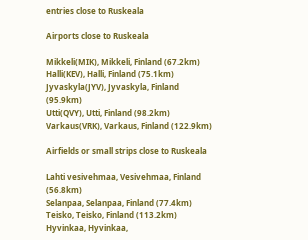entries close to Ruskeala

Airports close to Ruskeala

Mikkeli(MIK), Mikkeli, Finland (67.2km)
Halli(KEV), Halli, Finland (75.1km)
Jyvaskyla(JYV), Jyvaskyla, Finland (95.9km)
Utti(QVY), Utti, Finland (98.2km)
Varkaus(VRK), Varkaus, Finland (122.9km)

Airfields or small strips close to Ruskeala

Lahti vesivehmaa, Vesivehmaa, Finland (56.8km)
Selanpaa, Selanpaa, Finland (77.4km)
Teisko, Teisko, Finland (113.2km)
Hyvinkaa, Hyvinkaa,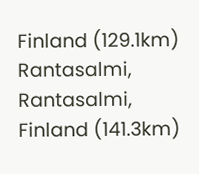Finland (129.1km)
Rantasalmi, Rantasalmi, Finland (141.3km)